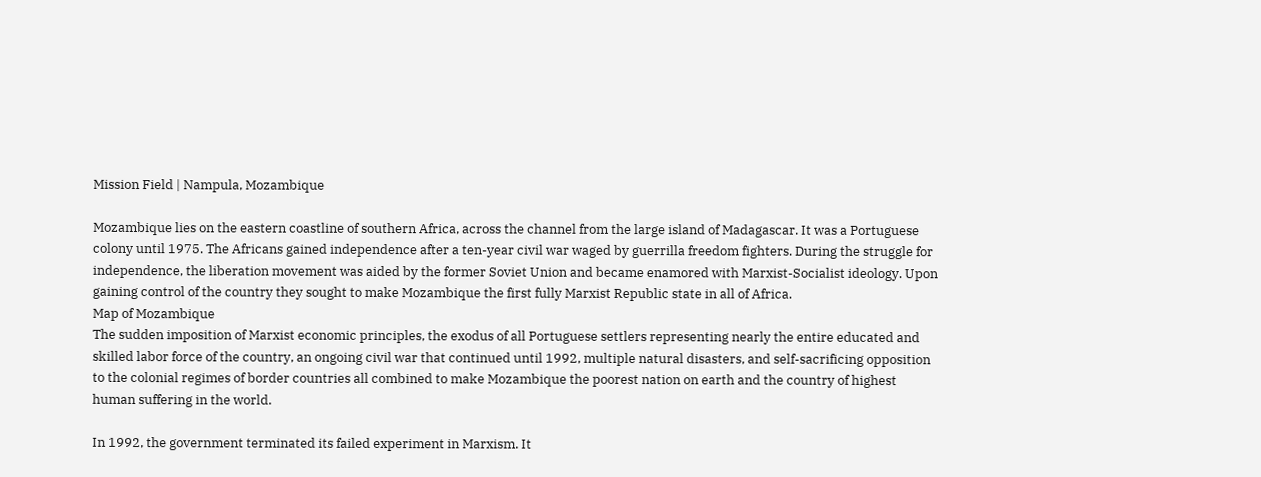Mission Field | Nampula, Mozambique

Mozambique lies on the eastern coastline of southern Africa, across the channel from the large island of Madagascar. It was a Portuguese colony until 1975. The Africans gained independence after a ten-year civil war waged by guerrilla freedom fighters. During the struggle for independence, the liberation movement was aided by the former Soviet Union and became enamored with Marxist-Socialist ideology. Upon gaining control of the country they sought to make Mozambique the first fully Marxist Republic state in all of Africa.
Map of Mozambique
The sudden imposition of Marxist economic principles, the exodus of all Portuguese settlers representing nearly the entire educated and skilled labor force of the country, an ongoing civil war that continued until 1992, multiple natural disasters, and self-sacrificing opposition to the colonial regimes of border countries all combined to make Mozambique the poorest nation on earth and the country of highest human suffering in the world.

In 1992, the government terminated its failed experiment in Marxism. It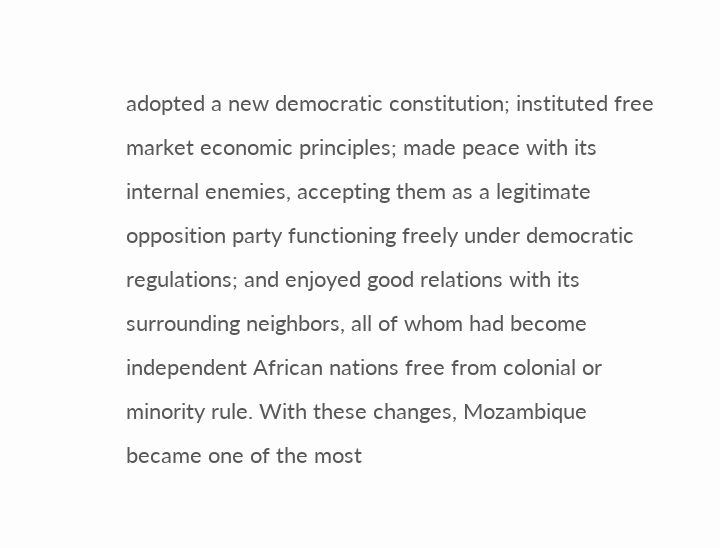adopted a new democratic constitution; instituted free market economic principles; made peace with its internal enemies, accepting them as a legitimate opposition party functioning freely under democratic regulations; and enjoyed good relations with its surrounding neighbors, all of whom had become independent African nations free from colonial or minority rule. With these changes, Mozambique became one of the most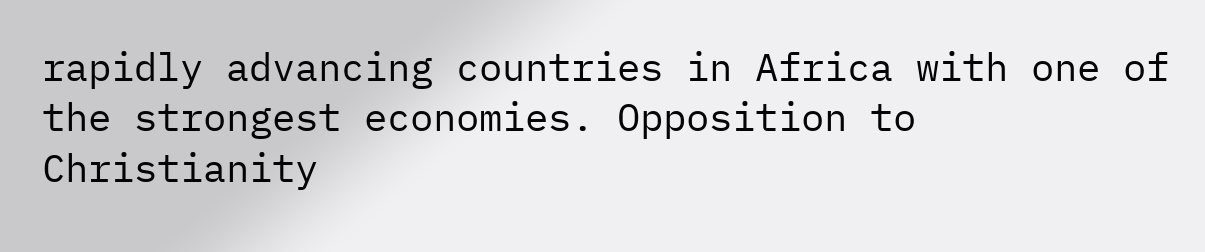rapidly advancing countries in Africa with one of the strongest economies. Opposition to Christianity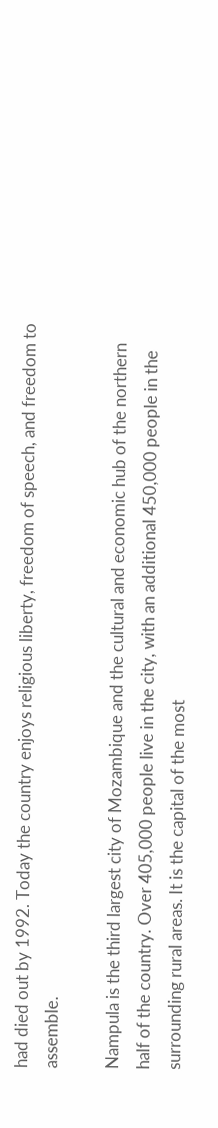had died out by 1992. Today the country enjoys religious liberty, freedom of speech, and freedom to assemble.

Nampula is the third largest city of Mozambique and the cultural and economic hub of the northern half of the country. Over 405,000 people live in the city, with an additional 450,000 people in the surrounding rural areas. It is the capital of the most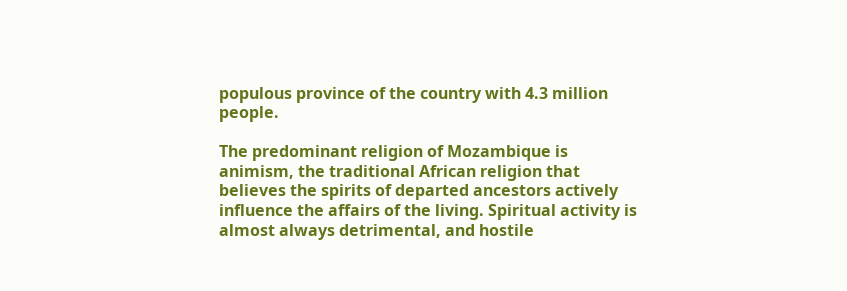populous province of the country with 4.3 million people.

The predominant religion of Mozambique is animism, the traditional African religion that believes the spirits of departed ancestors actively influence the affairs of the living. Spiritual activity is almost always detrimental, and hostile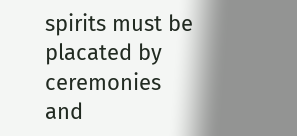spirits must be placated by ceremonies and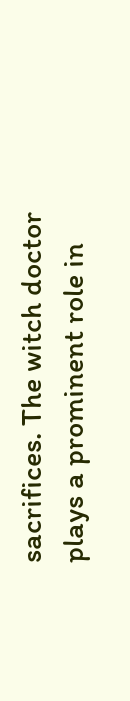sacrifices. The witch doctor plays a prominent role in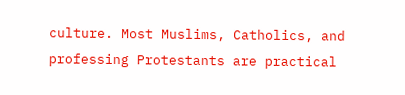culture. Most Muslims, Catholics, and professing Protestants are practical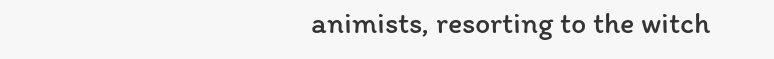animists, resorting to the witch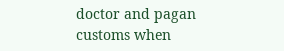doctor and pagan customs when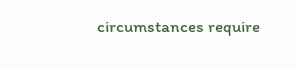circumstances require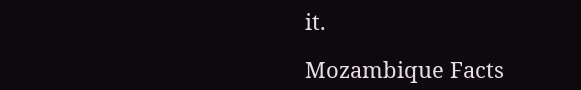it.

Mozambique Facts